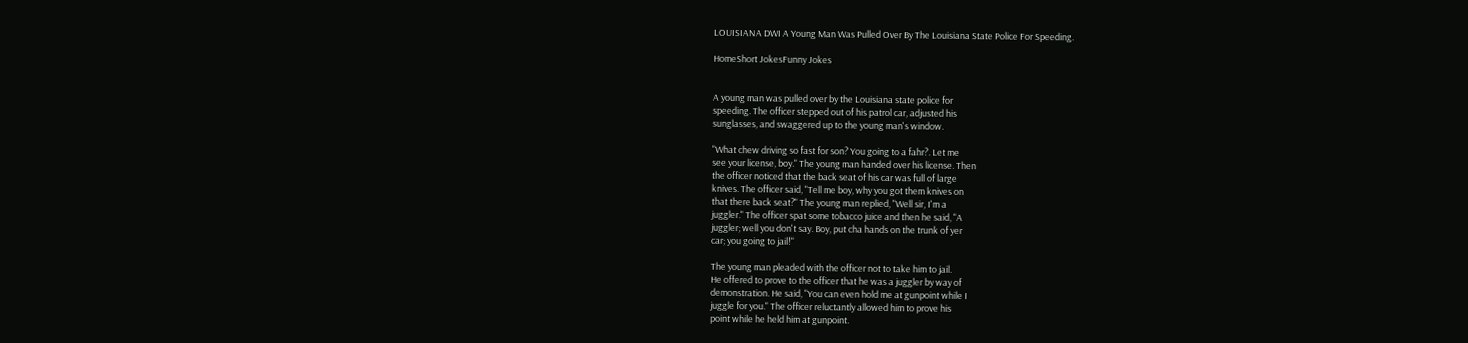LOUISIANA DWI A Young Man Was Pulled Over By The Louisiana State Police For Speeding.

HomeShort JokesFunny Jokes


A young man was pulled over by the Louisiana state police for
speeding. The officer stepped out of his patrol car, adjusted his
sunglasses, and swaggered up to the young man's window.

"What chew driving so fast for son? You going to a fahr?. Let me
see your license, boy." The young man handed over his license. Then
the officer noticed that the back seat of his car was full of large
knives. The officer said, "Tell me boy, why you got them knives on
that there back seat?" The young man replied, "Well sir, I'm a
juggler." The officer spat some tobacco juice and then he said, "A
juggler; well you don't say. Boy, put cha hands on the trunk of yer
car; you going to jail!"

The young man pleaded with the officer not to take him to jail.
He offered to prove to the officer that he was a juggler by way of
demonstration. He said, "You can even hold me at gunpoint while I
juggle for you." The officer reluctantly allowed him to prove his
point while he held him at gunpoint.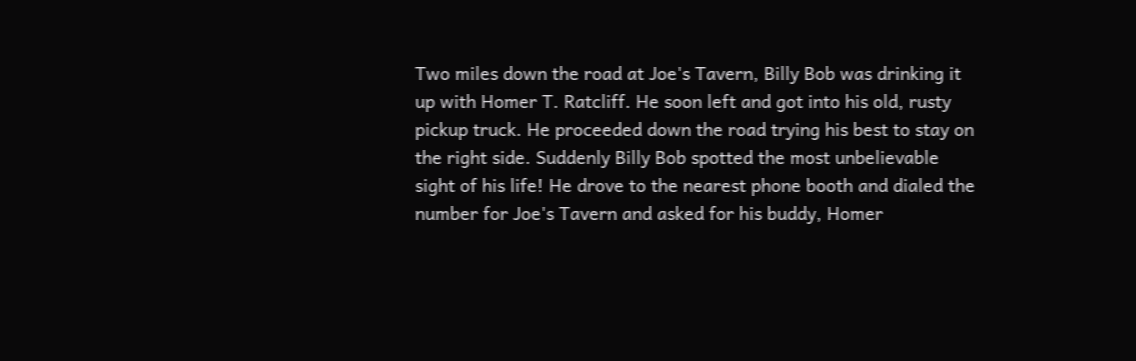Two miles down the road at Joe's Tavern, Billy Bob was drinking it
up with Homer T. Ratcliff. He soon left and got into his old, rusty
pickup truck. He proceeded down the road trying his best to stay on
the right side. Suddenly Billy Bob spotted the most unbelievable
sight of his life! He drove to the nearest phone booth and dialed the
number for Joe's Tavern and asked for his buddy, Homer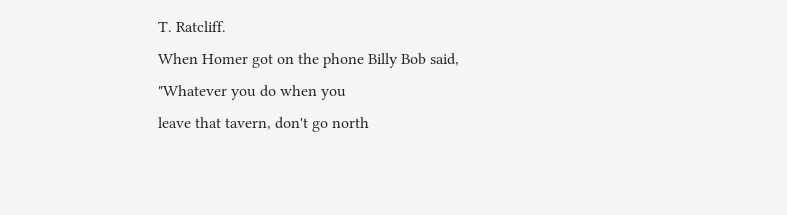T. Ratcliff.
When Homer got on the phone Billy Bob said, "Whatever you do when you
leave that tavern, don't go north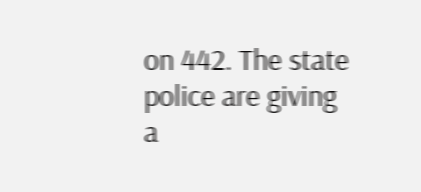on 442. The state police are giving
a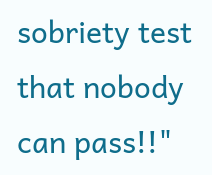sobriety test that nobody can pass!!"